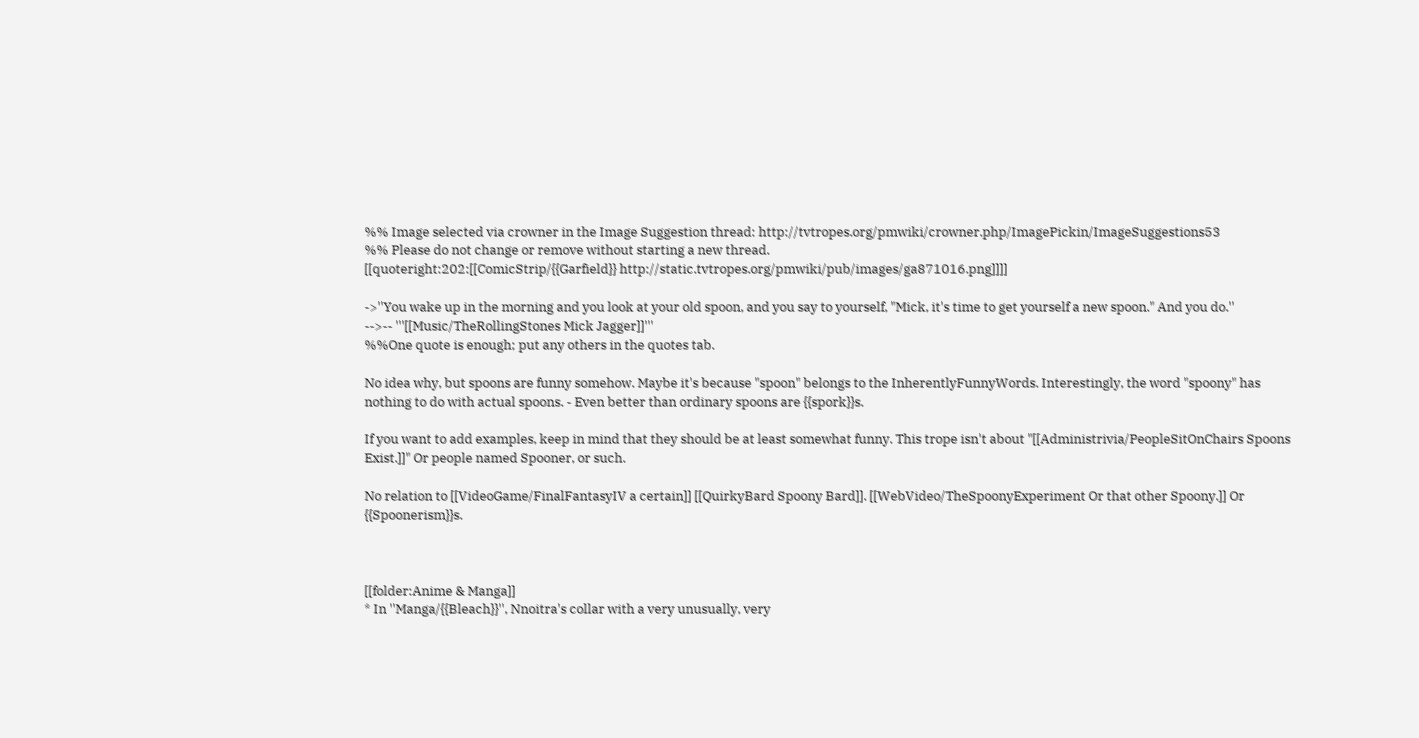%% Image selected via crowner in the Image Suggestion thread: http://tvtropes.org/pmwiki/crowner.php/ImagePickin/ImageSuggestions53
%% Please do not change or remove without starting a new thread.
[[quoteright:202:[[ComicStrip/{{Garfield}} http://static.tvtropes.org/pmwiki/pub/images/ga871016.png]]]]

->''You wake up in the morning and you look at your old spoon, and you say to yourself, "Mick, it's time to get yourself a new spoon." And you do.''
-->-- '''[[Music/TheRollingStones Mick Jagger]]'''
%%One quote is enough; put any others in the quotes tab.

No idea why, but spoons are funny somehow. Maybe it's because "spoon" belongs to the InherentlyFunnyWords. Interestingly, the word "spoony" has nothing to do with actual spoons. - Even better than ordinary spoons are {{spork}}s.

If you want to add examples, keep in mind that they should be at least somewhat funny. This trope isn't about "[[Administrivia/PeopleSitOnChairs Spoons Exist.]]" Or people named Spooner, or such.

No relation to [[VideoGame/FinalFantasyIV a certain]] [[QuirkyBard Spoony Bard]]. [[WebVideo/TheSpoonyExperiment Or that other Spoony.]] Or {{Spoonerism}}s.



[[folder:Anime & Manga]]
* In ''Manga/{{Bleach}}'', Nnoitra's collar with a very unusually, very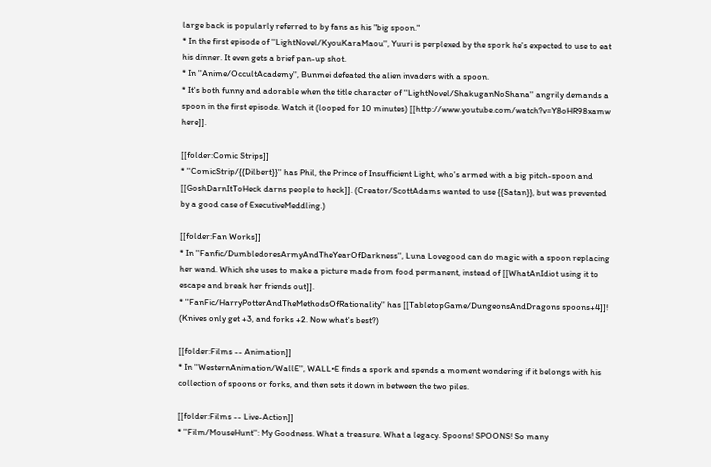large back is popularly referred to by fans as his "big spoon."
* In the first episode of ''LightNovel/KyouKaraMaou'', Yuuri is perplexed by the spork he's expected to use to eat his dinner. It even gets a brief pan-up shot.
* In ''Anime/OccultAcademy'', Bunmei defeated the alien invaders with a spoon.
* It's both funny and adorable when the title character of ''LightNovel/ShakuganNoShana'' angrily demands a spoon in the first episode. Watch it (looped for 10 minutes) [[http://www.youtube.com/watch?v=Y8oHR98xamw here]].

[[folder:Comic Strips]]
* ''ComicStrip/{{Dilbert}}'' has Phil, the Prince of Insufficient Light, who's armed with a big pitch-spoon and [[GoshDarnItToHeck darns people to heck]]. (Creator/ScottAdams wanted to use {{Satan}}, but was prevented by a good case of ExecutiveMeddling.)

[[folder:Fan Works]]
* In ''Fanfic/DumbledoresArmyAndTheYearOfDarkness'', Luna Lovegood can do magic with a spoon replacing her wand. Which she uses to make a picture made from food permanent, instead of [[WhatAnIdiot using it to escape and break her friends out]].
* ''FanFic/HarryPotterAndTheMethodsOfRationality'' has [[TabletopGame/DungeonsAndDragons spoons+4]]! (Knives only get +3, and forks +2. Now what's best?)

[[folder:Films -- Animation]]
* In ''WesternAnimation/WallE'', WALL•E finds a spork and spends a moment wondering if it belongs with his collection of spoons or forks, and then sets it down in between the two piles.

[[folder:Films -- Live-Action]]
* ''Film/MouseHunt'': My Goodness. What a treasure. What a legacy. Spoons! SPOONS! So many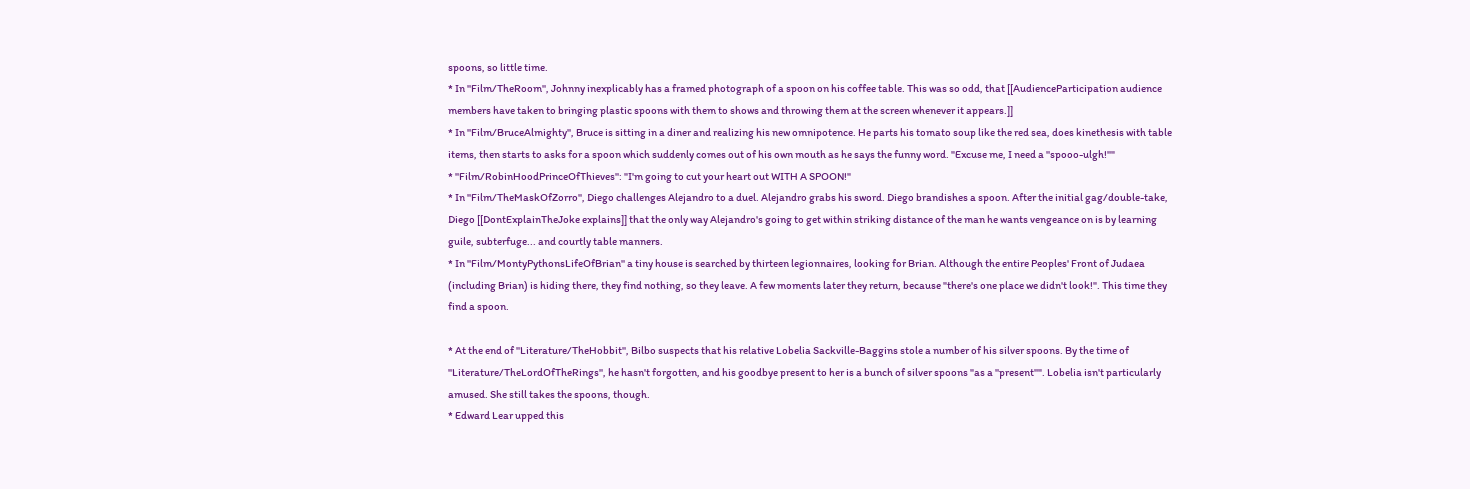spoons, so little time.
* In ''Film/TheRoom'', Johnny inexplicably has a framed photograph of a spoon on his coffee table. This was so odd, that [[AudienceParticipation audience members have taken to bringing plastic spoons with them to shows and throwing them at the screen whenever it appears.]]
* In ''Film/BruceAlmighty'', Bruce is sitting in a diner and realizing his new omnipotence. He parts his tomato soup like the red sea, does kinethesis with table items, then starts to asks for a spoon which suddenly comes out of his own mouth as he says the funny word. "Excuse me, I need a ''spooo-ulgh!''"
* ''Film/RobinHoodPrinceOfThieves'': "I'm going to cut your heart out WITH A SPOON!"
* In ''Film/TheMaskOfZorro'', Diego challenges Alejandro to a duel. Alejandro grabs his sword. Diego brandishes a spoon. After the initial gag/double-take, Diego [[DontExplainTheJoke explains]] that the only way Alejandro's going to get within striking distance of the man he wants vengeance on is by learning guile, subterfuge... and courtly table manners.
* In ''Film/MontyPythonsLifeOfBrian'' a tiny house is searched by thirteen legionnaires, looking for Brian. Although the entire Peoples' Front of Judaea (including Brian) is hiding there, they find nothing, so they leave. A few moments later they return, because "there's one place we didn't look!". This time they find a spoon.

* At the end of ''Literature/TheHobbit'', Bilbo suspects that his relative Lobelia Sackville-Baggins stole a number of his silver spoons. By the time of ''Literature/TheLordOfTheRings'', he hasn't forgotten, and his goodbye present to her is a bunch of silver spoons "as a ''present''". Lobelia isn't particularly amused. She still takes the spoons, though.
* Edward Lear upped this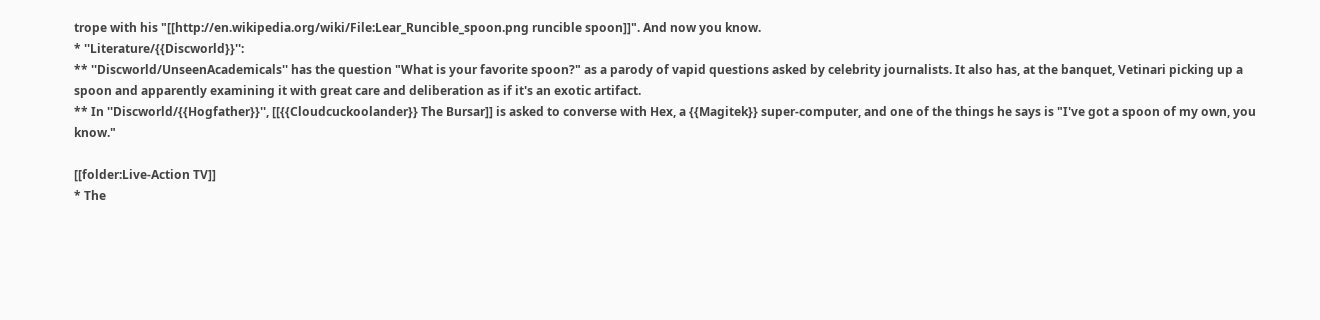trope with his "[[http://en.wikipedia.org/wiki/File:Lear_Runcible_spoon.png runcible spoon]]". And now you know.
* ''Literature/{{Discworld}}'':
** ''Discworld/UnseenAcademicals'' has the question "What is your favorite spoon?" as a parody of vapid questions asked by celebrity journalists. It also has, at the banquet, Vetinari picking up a spoon and apparently examining it with great care and deliberation as if it's an exotic artifact.
** In ''Discworld/{{Hogfather}}'', [[{{Cloudcuckoolander}} The Bursar]] is asked to converse with Hex, a {{Magitek}} super-computer, and one of the things he says is "I've got a spoon of my own, you know."

[[folder:Live-Action TV]]
* The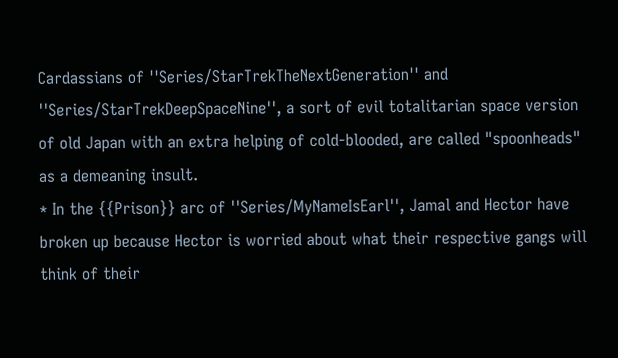Cardassians of ''Series/StarTrekTheNextGeneration'' and ''Series/StarTrekDeepSpaceNine'', a sort of evil totalitarian space version of old Japan with an extra helping of cold-blooded, are called "spoonheads" as a demeaning insult.
* In the {{Prison}} arc of ''Series/MyNameIsEarl'', Jamal and Hector have broken up because Hector is worried about what their respective gangs will think of their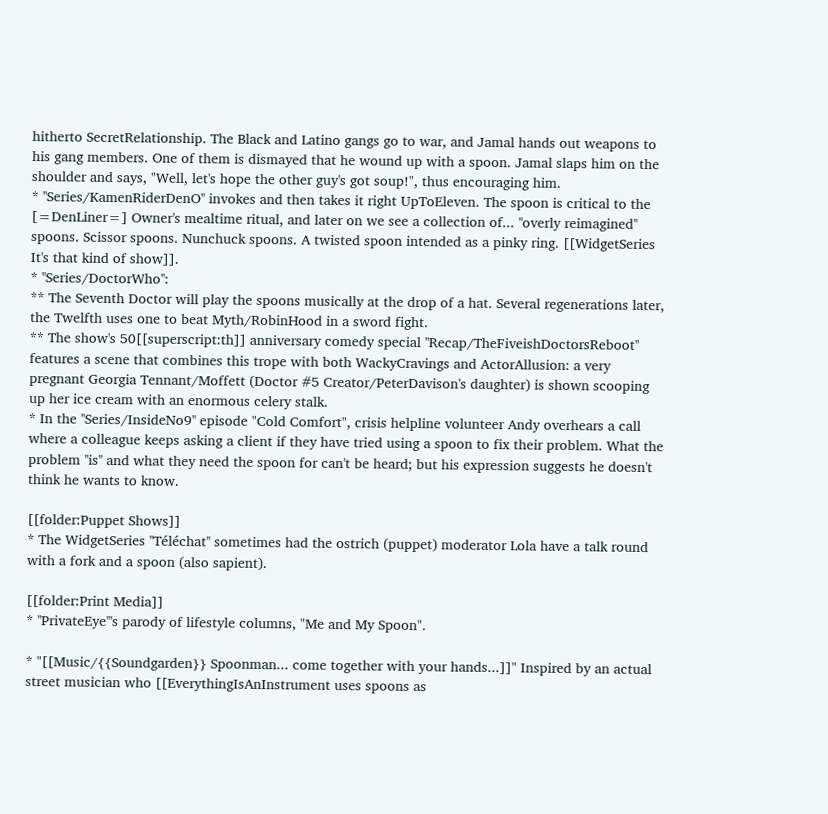hitherto SecretRelationship. The Black and Latino gangs go to war, and Jamal hands out weapons to his gang members. One of them is dismayed that he wound up with a spoon. Jamal slaps him on the shoulder and says, "Well, let's hope the other guy's got soup!", thus encouraging him.
* ''Series/KamenRiderDenO'' invokes and then takes it right UpToEleven. The spoon is critical to the [=DenLiner=] Owner's mealtime ritual, and later on we see a collection of... ''overly reimagined'' spoons. Scissor spoons. Nunchuck spoons. A twisted spoon intended as a pinky ring. [[WidgetSeries It's that kind of show]].
* ''Series/DoctorWho'':
** The Seventh Doctor will play the spoons musically at the drop of a hat. Several regenerations later, the Twelfth uses one to beat Myth/RobinHood in a sword fight.
** The show's 50[[superscript:th]] anniversary comedy special ''Recap/TheFiveishDoctorsReboot'' features a scene that combines this trope with both WackyCravings and ActorAllusion: a very pregnant Georgia Tennant/Moffett (Doctor #5 Creator/PeterDavison's daughter) is shown scooping up her ice cream with an enormous celery stalk.
* In the ''Series/InsideNo9'' episode "Cold Comfort", crisis helpline volunteer Andy overhears a call where a colleague keeps asking a client if they have tried using a spoon to fix their problem. What the problem ''is'' and what they need the spoon for can't be heard; but his expression suggests he doesn't think he wants to know.

[[folder:Puppet Shows]]
* The WidgetSeries ''Téléchat'' sometimes had the ostrich (puppet) moderator Lola have a talk round with a fork and a spoon (also sapient).

[[folder:Print Media]]
* ''PrivateEye'''s parody of lifestyle columns, "Me and My Spoon".

* "[[Music/{{Soundgarden}} Spoonman... come together with your hands...]]" Inspired by an actual street musician who [[EverythingIsAnInstrument uses spoons as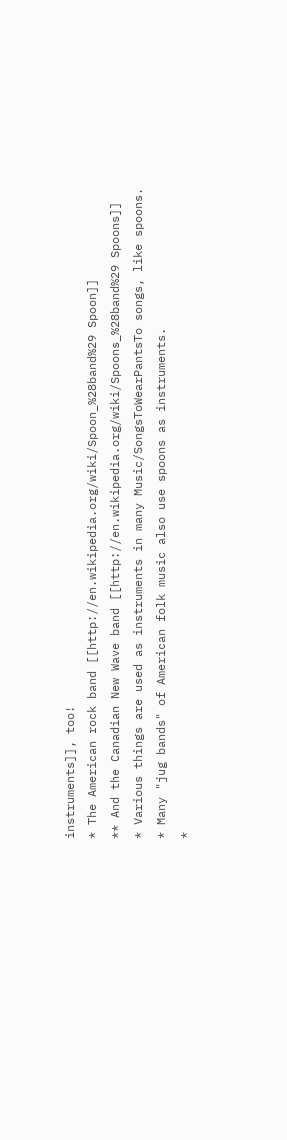instruments]], too!
* The American rock band [[http://en.wikipedia.org/wiki/Spoon_%28band%29 Spoon]]
** And the Canadian New Wave band [[http://en.wikipedia.org/wiki/Spoons_%28band%29 Spoons]]
* Various things are used as instruments in many Music/SongsToWearPantsTo songs, like spoons.
* Many "jug bands" of American folk music also use spoons as instruments.
*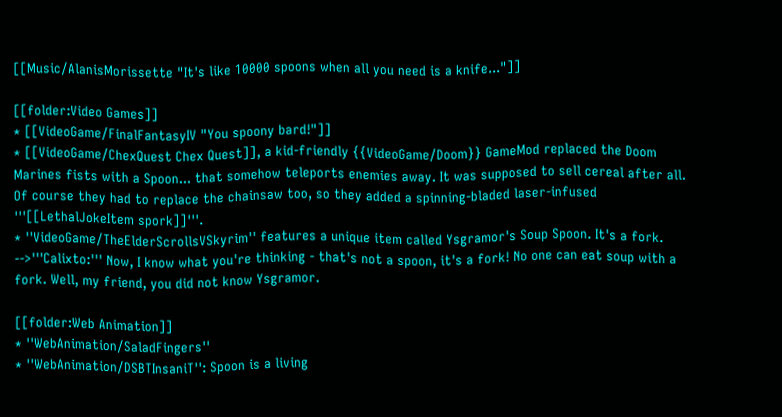[[Music/AlanisMorissette "It's like 10000 spoons when all you need is a knife..."]]

[[folder:Video Games]]
* [[VideoGame/FinalFantasyIV "You spoony bard!"]]
* [[VideoGame/ChexQuest Chex Quest]], a kid-friendly {{VideoGame/Doom}} GameMod replaced the Doom Marines fists with a Spoon... that somehow teleports enemies away. It was supposed to sell cereal after all. Of course they had to replace the chainsaw too, so they added a spinning-bladed laser-infused '''[[LethalJokeItem spork]]'''.
* ''VideoGame/TheElderScrollsVSkyrim'' features a unique item called Ysgramor's Soup Spoon. It's a fork.
-->'''Calixto:''' Now, I know what you're thinking - that's not a spoon, it's a fork! No one can eat soup with a fork. Well, my friend, you did not know Ysgramor.

[[folder:Web Animation]]
* ''WebAnimation/SaladFingers''
* ''WebAnimation/DSBTInsaniT'': Spoon is a living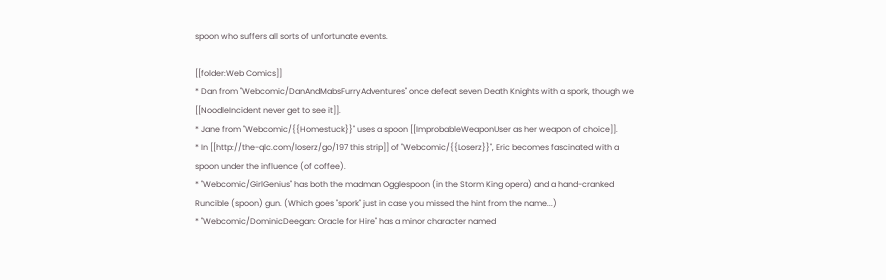spoon who suffers all sorts of unfortunate events.

[[folder:Web Comics]]
* Dan from ''Webcomic/DanAndMabsFurryAdventures'' once defeat seven Death Knights with a spork, though we [[NoodleIncident never get to see it]].
* Jane from ''Webcomic/{{Homestuck}}'' uses a spoon [[ImprobableWeaponUser as her weapon of choice]].
* In [[http://the-qlc.com/loserz/go/197 this strip]] of ''Webcomic/{{Loserz}}'', Eric becomes fascinated with a spoon under the influence (of coffee).
* ''Webcomic/GirlGenius'' has both the madman Ogglespoon (in the Storm King opera) and a hand-cranked Runcible (spoon) gun. (Which goes "spork" just in case you missed the hint from the name...)
* ''Webcomic/DominicDeegan: Oracle for Hire'' has a minor character named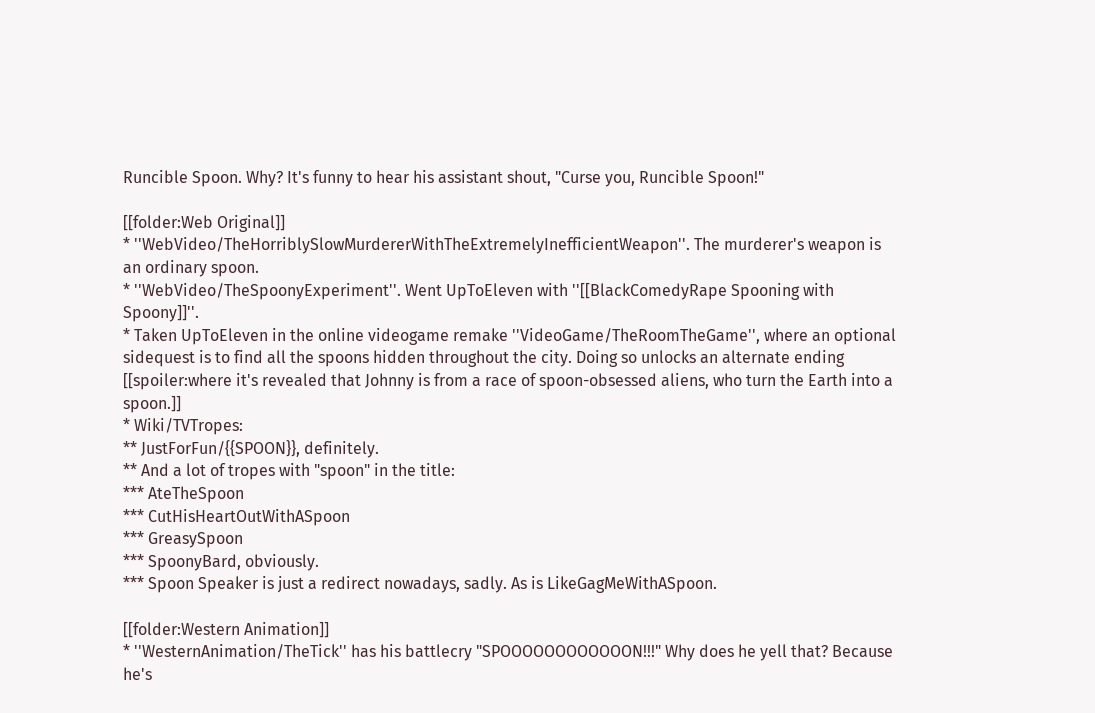Runcible Spoon. Why? It's funny to hear his assistant shout, "Curse you, Runcible Spoon!"

[[folder:Web Original]]
* ''WebVideo/TheHorriblySlowMurdererWithTheExtremelyInefficientWeapon''. The murderer's weapon is an ordinary spoon.
* ''WebVideo/TheSpoonyExperiment''. Went UpToEleven with ''[[BlackComedyRape Spooning with Spoony]]''.
* Taken UpToEleven in the online videogame remake ''VideoGame/TheRoomTheGame'', where an optional sidequest is to find all the spoons hidden throughout the city. Doing so unlocks an alternate ending [[spoiler:where it's revealed that Johnny is from a race of spoon-obsessed aliens, who turn the Earth into a spoon.]]
* Wiki/TVTropes:
** JustForFun/{{SPOON}}, definitely.
** And a lot of tropes with "spoon" in the title:
*** AteTheSpoon
*** CutHisHeartOutWithASpoon
*** GreasySpoon
*** SpoonyBard, obviously.
*** Spoon Speaker is just a redirect nowadays, sadly. As is LikeGagMeWithASpoon.

[[folder:Western Animation]]
* ''WesternAnimation/TheTick'' has his battlecry "SPOOOOOOOOOOOON!!!" Why does he yell that? Because he's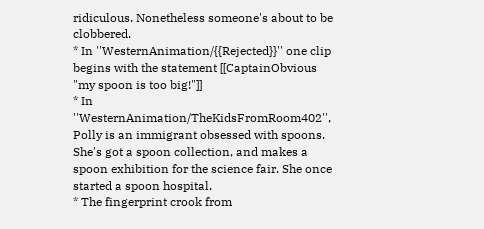ridiculous. Nonetheless someone's about to be clobbered.
* In ''WesternAnimation/{{Rejected}}'' one clip begins with the statement [[CaptainObvious "my spoon is too big!"]]
* In ''WesternAnimation/TheKidsFromRoom402'', Polly is an immigrant obsessed with spoons. She's got a spoon collection, and makes a spoon exhibition for the science fair. She once started a spoon hospital.
* The fingerprint crook from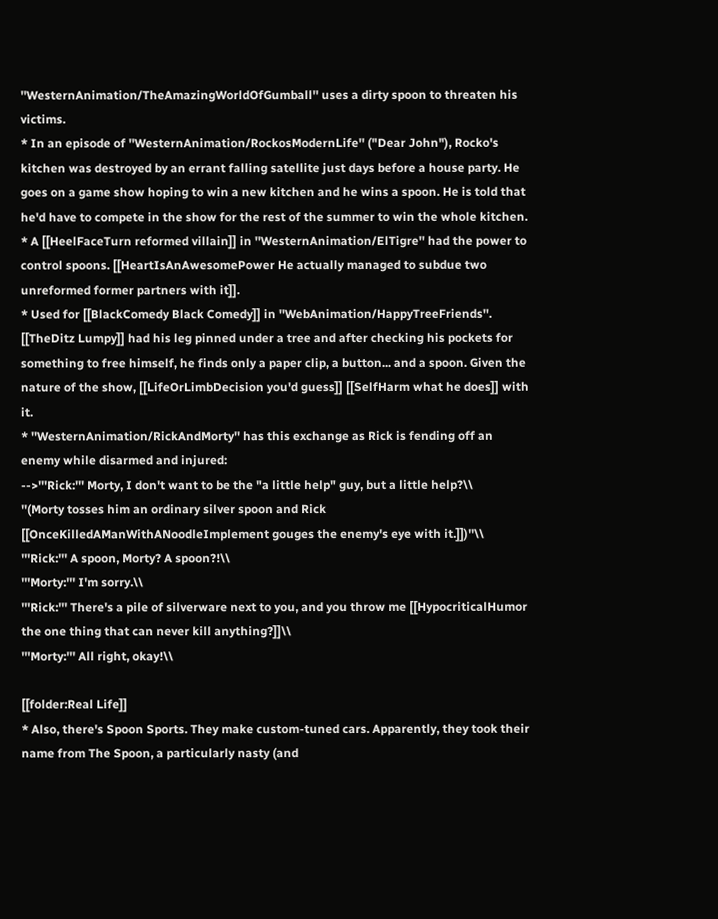''WesternAnimation/TheAmazingWorldOfGumball'' uses a dirty spoon to threaten his victims.
* In an episode of ''WesternAnimation/RockosModernLife'' ("Dear John"), Rocko's kitchen was destroyed by an errant falling satellite just days before a house party. He goes on a game show hoping to win a new kitchen and he wins a spoon. He is told that he'd have to compete in the show for the rest of the summer to win the whole kitchen.
* A [[HeelFaceTurn reformed villain]] in ''WesternAnimation/ElTigre'' had the power to control spoons. [[HeartIsAnAwesomePower He actually managed to subdue two unreformed former partners with it]].
* Used for [[BlackComedy Black Comedy]] in ''WebAnimation/HappyTreeFriends''. [[TheDitz Lumpy]] had his leg pinned under a tree and after checking his pockets for something to free himself, he finds only a paper clip, a button... and a spoon. Given the nature of the show, [[LifeOrLimbDecision you'd guess]] [[SelfHarm what he does]] with it.
* ''WesternAnimation/RickAndMorty'' has this exchange as Rick is fending off an enemy while disarmed and injured:
-->'''Rick:''' Morty, I don't want to be the "a little help" guy, but a little help?\\
''(Morty tosses him an ordinary silver spoon and Rick [[OnceKilledAManWithANoodleImplement gouges the enemy's eye with it.]])''\\
'''Rick:''' A spoon, Morty? A spoon?!\\
'''Morty:''' I'm sorry.\\
'''Rick:''' There's a pile of silverware next to you, and you throw me [[HypocriticalHumor the one thing that can never kill anything?]]\\
'''Morty:''' All right, okay!\\

[[folder:Real Life]]
* Also, there's Spoon Sports. They make custom-tuned cars. Apparently, they took their name from The Spoon, a particularly nasty (and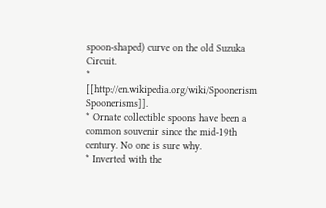spoon-shaped) curve on the old Suzuka Circuit.
* [[http://en.wikipedia.org/wiki/Spoonerism Spoonerisms]].
* Ornate collectible spoons have been a common souvenir since the mid-19th century. No one is sure why.
* Inverted with the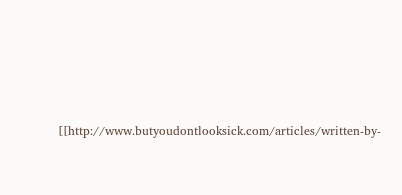[[http://www.butyoudontlooksick.com/articles/written-by-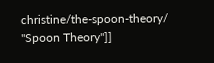christine/the-spoon-theory/ "Spoon Theory"]]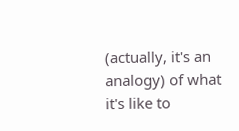(actually, it's an analogy) of what it's like to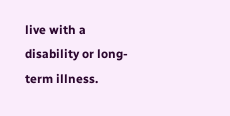live with a disability or long-term illness.